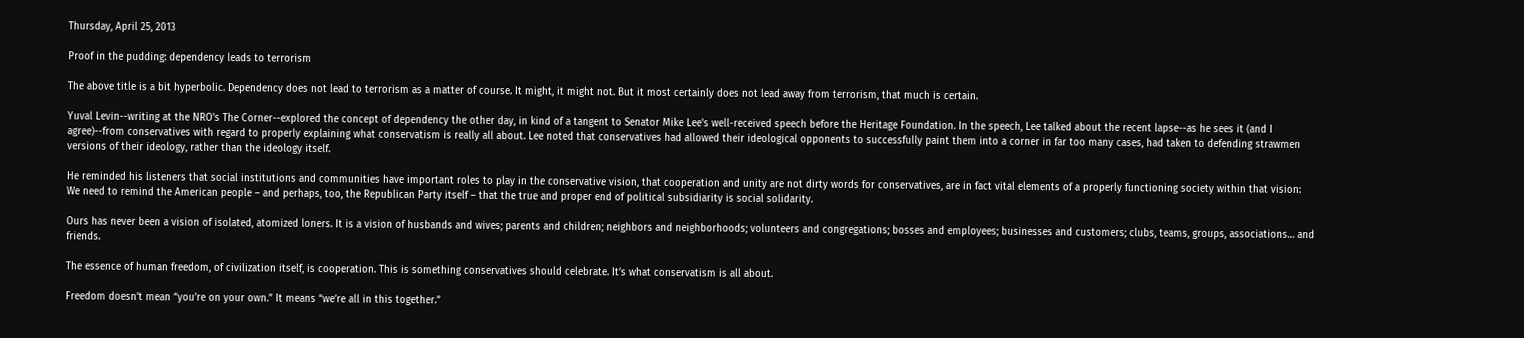Thursday, April 25, 2013

Proof in the pudding: dependency leads to terrorism

The above title is a bit hyperbolic. Dependency does not lead to terrorism as a matter of course. It might, it might not. But it most certainly does not lead away from terrorism, that much is certain.

Yuval Levin--writing at the NRO's The Corner--explored the concept of dependency the other day, in kind of a tangent to Senator Mike Lee's well-received speech before the Heritage Foundation. In the speech, Lee talked about the recent lapse--as he sees it (and I agree)--from conservatives with regard to properly explaining what conservatism is really all about. Lee noted that conservatives had allowed their ideological opponents to successfully paint them into a corner in far too many cases, had taken to defending strawmen versions of their ideology, rather than the ideology itself.

He reminded his listeners that social institutions and communities have important roles to play in the conservative vision, that cooperation and unity are not dirty words for conservatives, are in fact vital elements of a properly functioning society within that vision:
We need to remind the American people – and perhaps, too, the Republican Party itself – that the true and proper end of political subsidiarity is social solidarity.

Ours has never been a vision of isolated, atomized loners. It is a vision of husbands and wives; parents and children; neighbors and neighborhoods; volunteers and congregations; bosses and employees; businesses and customers; clubs, teams, groups, associations… and friends.

The essence of human freedom, of civilization itself, is cooperation. This is something conservatives should celebrate. It’s what conservatism is all about.

Freedom doesn’t mean “you’re on your own.” It means “we’re all in this together.”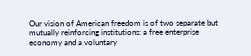Our vision of American freedom is of two separate but mutually reinforcing institutions: a free enterprise economy and a voluntary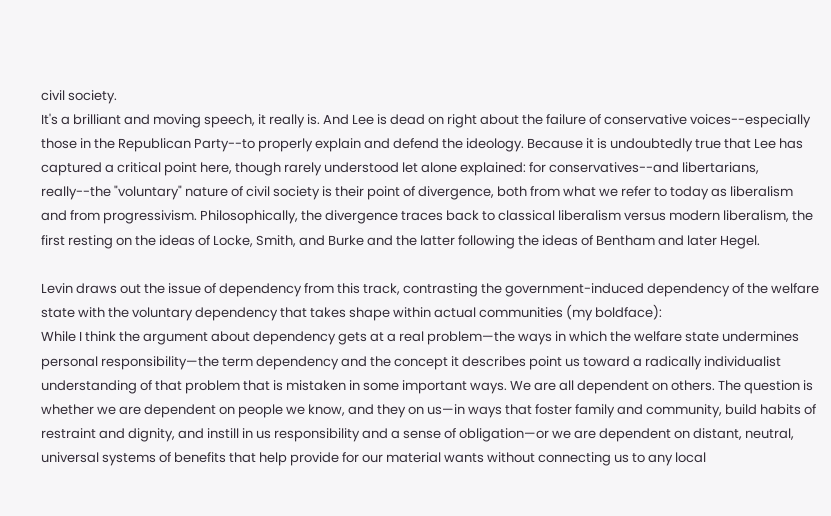civil society.
It's a brilliant and moving speech, it really is. And Lee is dead on right about the failure of conservative voices--especially those in the Republican Party--to properly explain and defend the ideology. Because it is undoubtedly true that Lee has captured a critical point here, though rarely understood let alone explained: for conservatives--and libertarians, really--the "voluntary" nature of civil society is their point of divergence, both from what we refer to today as liberalism and from progressivism. Philosophically, the divergence traces back to classical liberalism versus modern liberalism, the first resting on the ideas of Locke, Smith, and Burke and the latter following the ideas of Bentham and later Hegel.

Levin draws out the issue of dependency from this track, contrasting the government-induced dependency of the welfare state with the voluntary dependency that takes shape within actual communities (my boldface):
While I think the argument about dependency gets at a real problem—the ways in which the welfare state undermines personal responsibility—the term dependency and the concept it describes point us toward a radically individualist understanding of that problem that is mistaken in some important ways. We are all dependent on others. The question is whether we are dependent on people we know, and they on us—in ways that foster family and community, build habits of restraint and dignity, and instill in us responsibility and a sense of obligation—or we are dependent on distant, neutral, universal systems of benefits that help provide for our material wants without connecting us to any local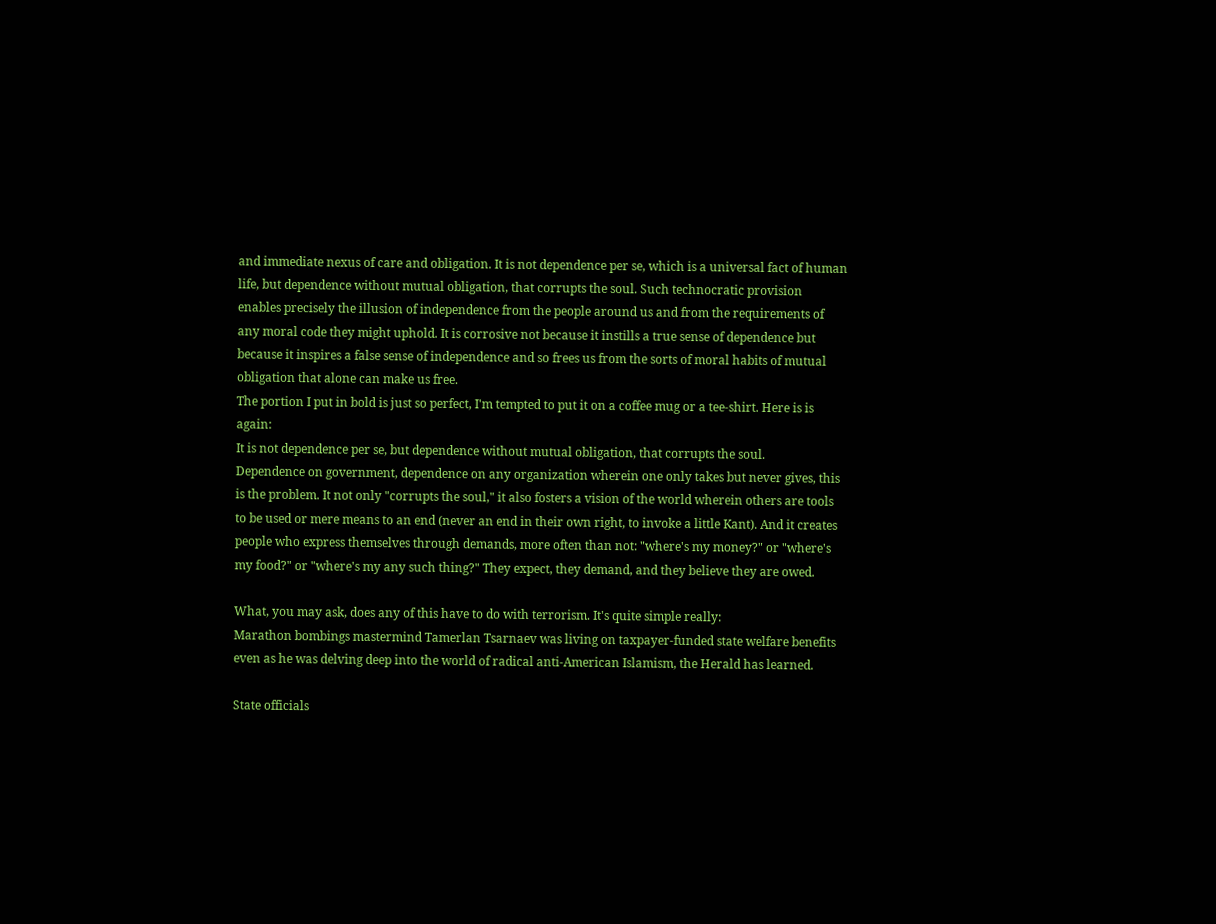and immediate nexus of care and obligation. It is not dependence per se, which is a universal fact of human life, but dependence without mutual obligation, that corrupts the soul. Such technocratic provision enables precisely the illusion of independence from the people around us and from the requirements of any moral code they might uphold. It is corrosive not because it instills a true sense of dependence but because it inspires a false sense of independence and so frees us from the sorts of moral habits of mutual obligation that alone can make us free.
The portion I put in bold is just so perfect, I'm tempted to put it on a coffee mug or a tee-shirt. Here is is again:
It is not dependence per se, but dependence without mutual obligation, that corrupts the soul.
Dependence on government, dependence on any organization wherein one only takes but never gives, this is the problem. It not only "corrupts the soul," it also fosters a vision of the world wherein others are tools to be used or mere means to an end (never an end in their own right, to invoke a little Kant). And it creates people who express themselves through demands, more often than not: "where's my money?" or "where's my food?" or "where's my any such thing?" They expect, they demand, and they believe they are owed.

What, you may ask, does any of this have to do with terrorism. It's quite simple really:
Marathon bombings mastermind Tamerlan Tsarnaev was living on taxpayer-funded state welfare benefits even as he was delving deep into the world of radical anti-American Islamism, the Herald has learned.

State officials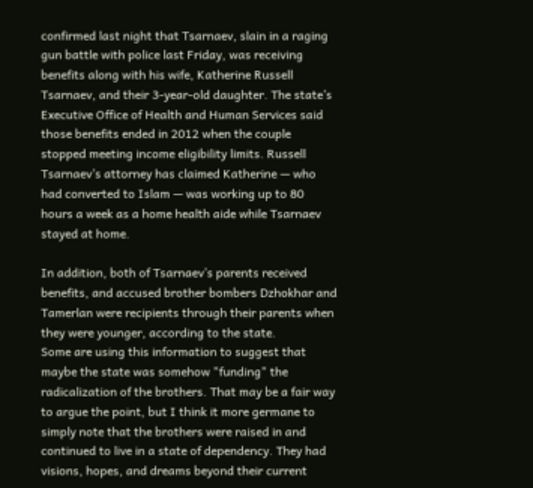confirmed last night that Tsarnaev, slain in a raging gun battle with police last Friday, was receiving benefits along with his wife, Katherine Russell Tsarnaev, and their 3-year-old daughter. The state’s Executive Office of Health and Human Services said those benefits ended in 2012 when the couple stopped meeting income eligibility limits. Russell Tsarnaev’s attorney has claimed Katherine — who had converted to Islam — was working up to 80 hours a week as a home health aide while Tsarnaev stayed at home.

In addition, both of Tsarnaev’s parents received benefits, and accused brother bombers Dzhokhar and Tamerlan were recipients through their parents when they were younger, according to the state.
Some are using this information to suggest that maybe the state was somehow "funding" the radicalization of the brothers. That may be a fair way to argue the point, but I think it more germane to simply note that the brothers were raised in and continued to live in a state of dependency. They had visions, hopes, and dreams beyond their current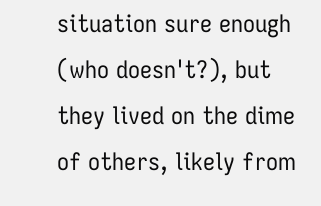situation sure enough (who doesn't?), but they lived on the dime of others, likely from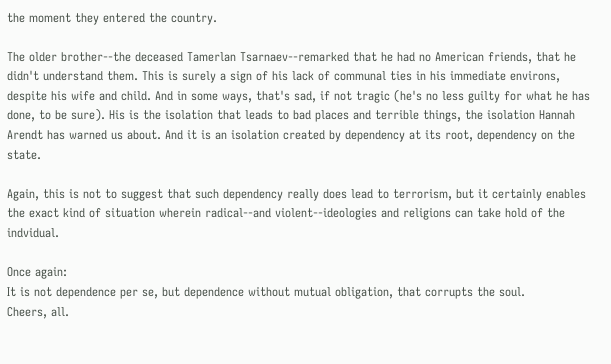the moment they entered the country.

The older brother--the deceased Tamerlan Tsarnaev--remarked that he had no American friends, that he didn't understand them. This is surely a sign of his lack of communal ties in his immediate environs, despite his wife and child. And in some ways, that's sad, if not tragic (he's no less guilty for what he has done, to be sure). His is the isolation that leads to bad places and terrible things, the isolation Hannah Arendt has warned us about. And it is an isolation created by dependency at its root, dependency on the state.

Again, this is not to suggest that such dependency really does lead to terrorism, but it certainly enables the exact kind of situation wherein radical--and violent--ideologies and religions can take hold of the indvidual.

Once again:
It is not dependence per se, but dependence without mutual obligation, that corrupts the soul.
Cheers, all.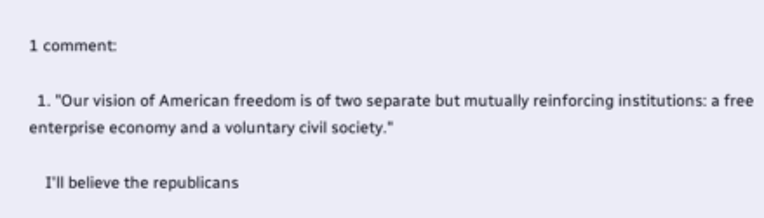1 comment:

  1. "Our vision of American freedom is of two separate but mutually reinforcing institutions: a free enterprise economy and a voluntary civil society."

    I'll believe the republicans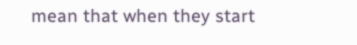mean that when they start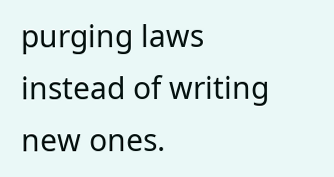purging laws instead of writing new ones.